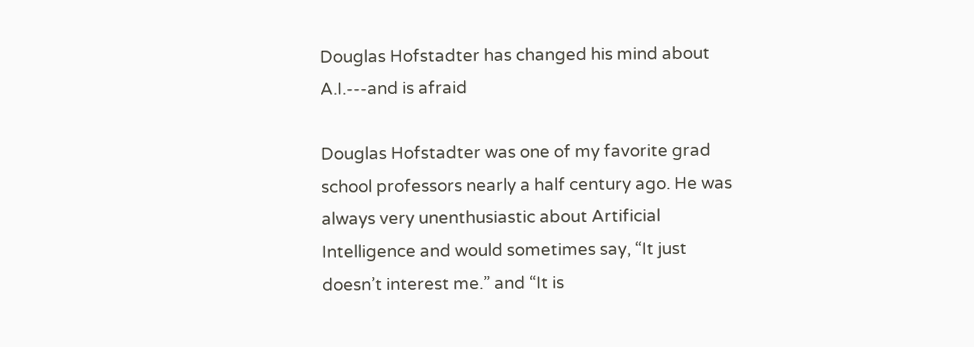Douglas Hofstadter has changed his mind about A.I.---and is afraid

Douglas Hofstadter was one of my favorite grad school professors nearly a half century ago. He was always very unenthusiastic about Artificial Intelligence and would sometimes say, “It just doesn’t interest me.” and “It is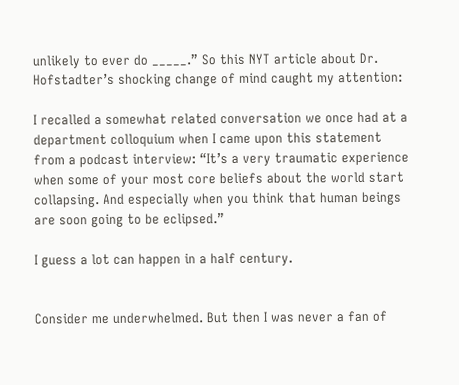unlikely to ever do _____.” So this NYT article about Dr. Hofstadter’s shocking change of mind caught my attention:

I recalled a somewhat related conversation we once had at a department colloquium when I came upon this statement from a podcast interview: “It’s a very traumatic experience when some of your most core beliefs about the world start collapsing. And especially when you think that human beings are soon going to be eclipsed.”

I guess a lot can happen in a half century.


Consider me underwhelmed. But then I was never a fan of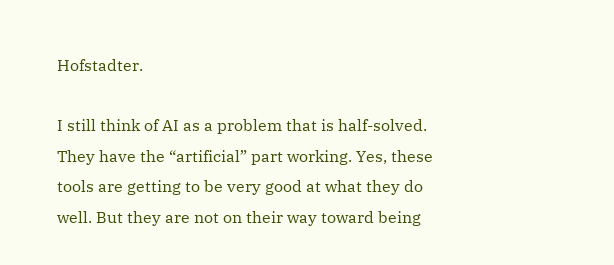Hofstadter.

I still think of AI as a problem that is half-solved. They have the “artificial” part working. Yes, these tools are getting to be very good at what they do well. But they are not on their way toward being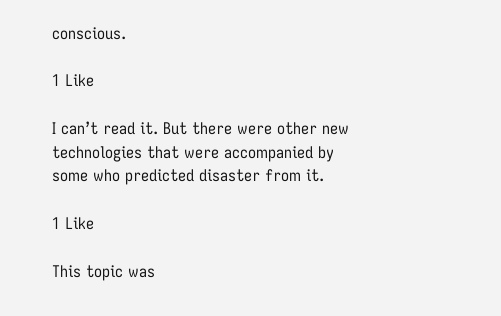conscious.

1 Like

I can’t read it. But there were other new technologies that were accompanied by some who predicted disaster from it.

1 Like

This topic was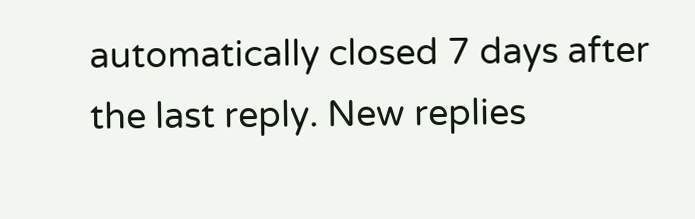automatically closed 7 days after the last reply. New replies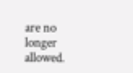are no longer allowed.